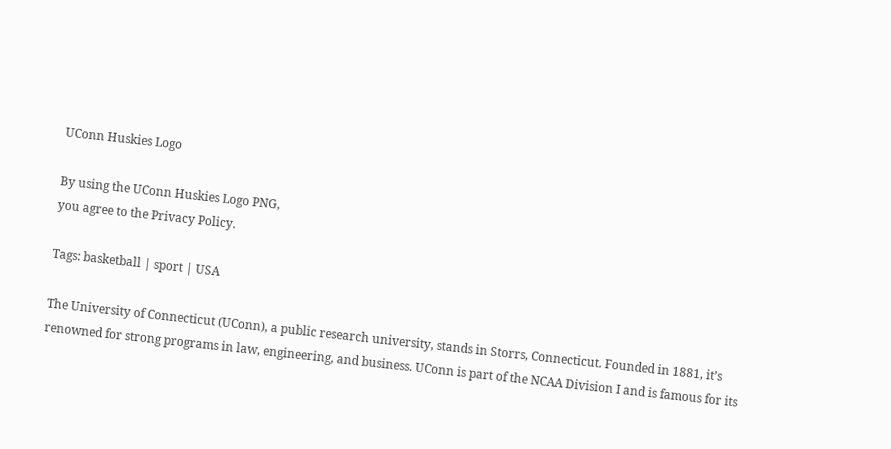UConn Huskies Logo

By using the UConn Huskies Logo PNG,
you agree to the Privacy Policy.

Tags: basketball | sport | USA

The University of Connecticut (UConn), a public research university, stands in Storrs, Connecticut. Founded in 1881, it’s renowned for strong programs in law, engineering, and business. UConn is part of the NCAA Division I and is famous for its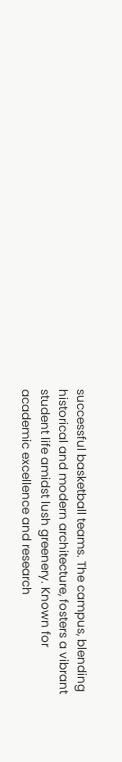successful basketball teams. The campus, blending historical and modern architecture, fosters a vibrant student life amidst lush greenery. Known for academic excellence and research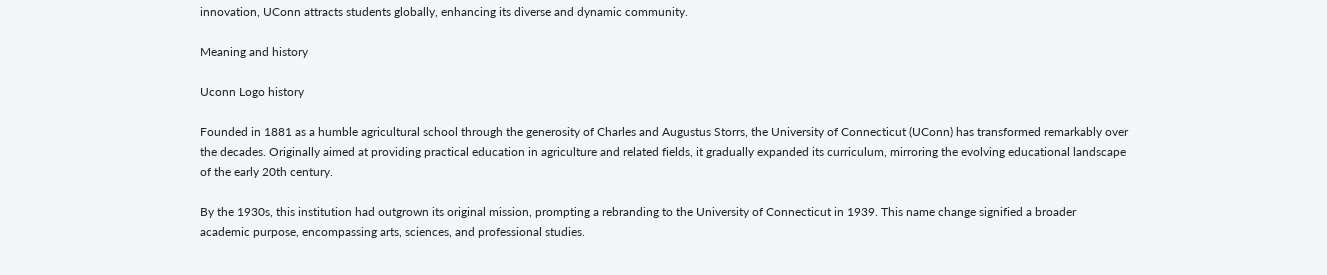innovation, UConn attracts students globally, enhancing its diverse and dynamic community.

Meaning and history

Uconn Logo history

Founded in 1881 as a humble agricultural school through the generosity of Charles and Augustus Storrs, the University of Connecticut (UConn) has transformed remarkably over the decades. Originally aimed at providing practical education in agriculture and related fields, it gradually expanded its curriculum, mirroring the evolving educational landscape of the early 20th century.

By the 1930s, this institution had outgrown its original mission, prompting a rebranding to the University of Connecticut in 1939. This name change signified a broader academic purpose, encompassing arts, sciences, and professional studies.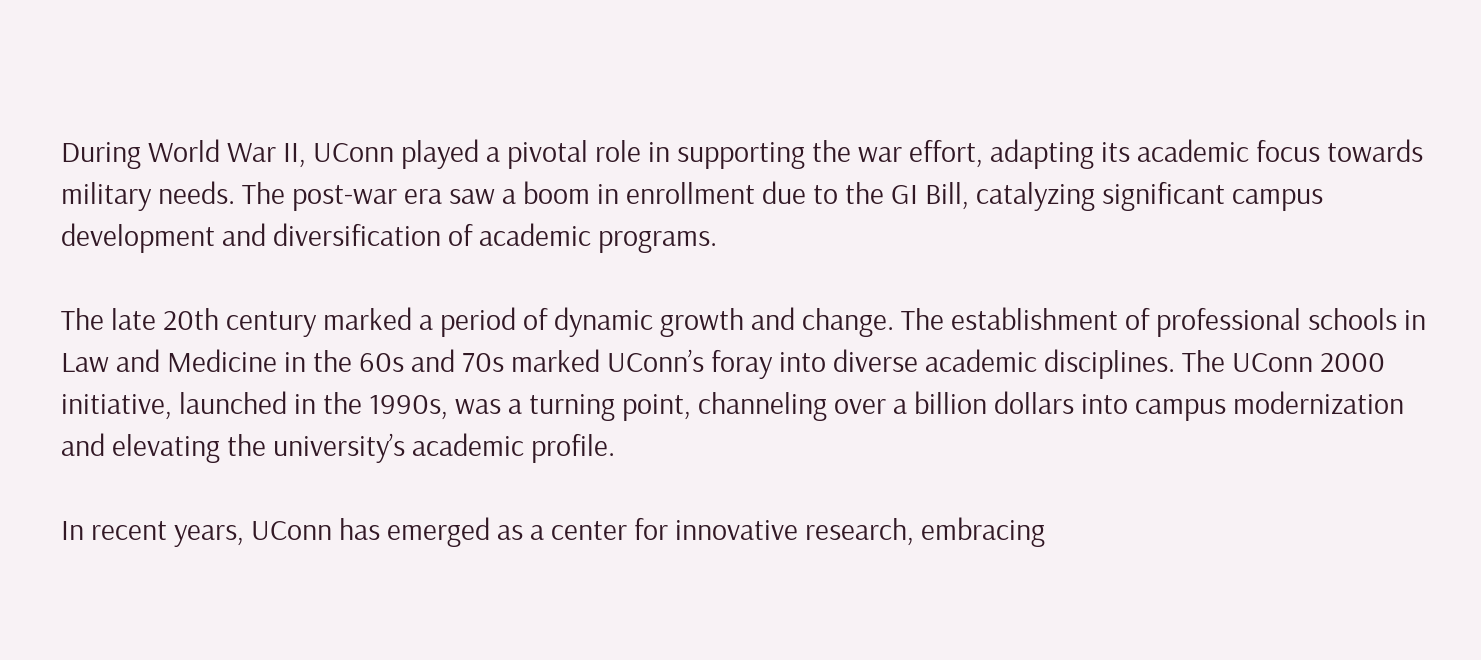During World War II, UConn played a pivotal role in supporting the war effort, adapting its academic focus towards military needs. The post-war era saw a boom in enrollment due to the GI Bill, catalyzing significant campus development and diversification of academic programs.

The late 20th century marked a period of dynamic growth and change. The establishment of professional schools in Law and Medicine in the 60s and 70s marked UConn’s foray into diverse academic disciplines. The UConn 2000 initiative, launched in the 1990s, was a turning point, channeling over a billion dollars into campus modernization and elevating the university’s academic profile.

In recent years, UConn has emerged as a center for innovative research, embracing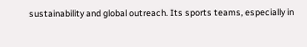sustainability and global outreach. Its sports teams, especially in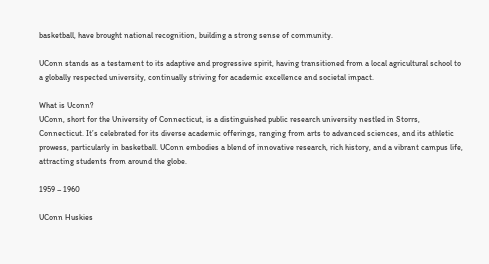basketball, have brought national recognition, building a strong sense of community.

UConn stands as a testament to its adaptive and progressive spirit, having transitioned from a local agricultural school to a globally respected university, continually striving for academic excellence and societal impact.

What is Uconn?
UConn, short for the University of Connecticut, is a distinguished public research university nestled in Storrs, Connecticut. It’s celebrated for its diverse academic offerings, ranging from arts to advanced sciences, and its athletic prowess, particularly in basketball. UConn embodies a blend of innovative research, rich history, and a vibrant campus life, attracting students from around the globe.

1959 – 1960

UConn Huskies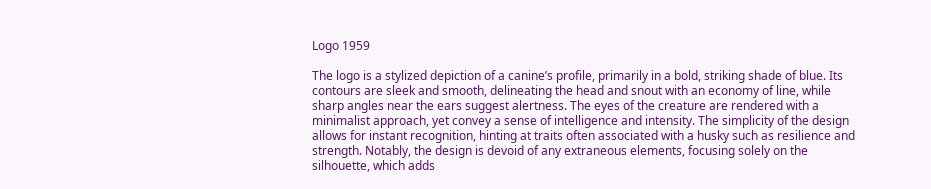Logo 1959

The logo is a stylized depiction of a canine’s profile, primarily in a bold, striking shade of blue. Its contours are sleek and smooth, delineating the head and snout with an economy of line, while sharp angles near the ears suggest alertness. The eyes of the creature are rendered with a minimalist approach, yet convey a sense of intelligence and intensity. The simplicity of the design allows for instant recognition, hinting at traits often associated with a husky such as resilience and strength. Notably, the design is devoid of any extraneous elements, focusing solely on the silhouette, which adds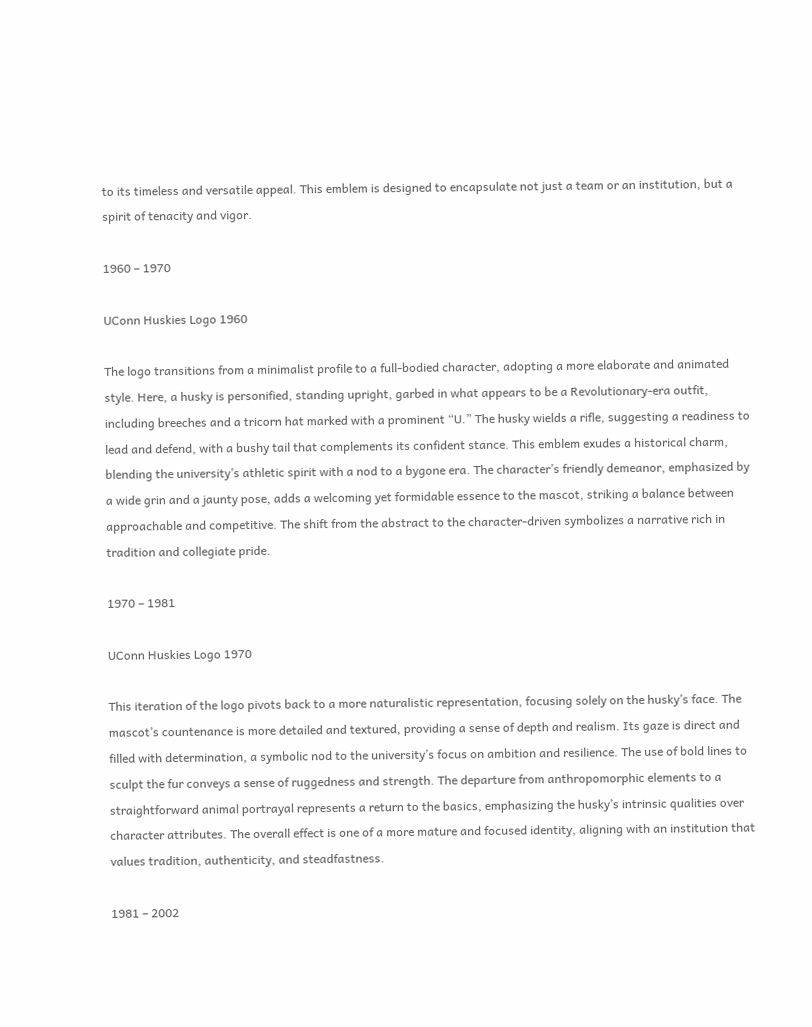to its timeless and versatile appeal. This emblem is designed to encapsulate not just a team or an institution, but a spirit of tenacity and vigor.

1960 – 1970

UConn Huskies Logo 1960

The logo transitions from a minimalist profile to a full-bodied character, adopting a more elaborate and animated style. Here, a husky is personified, standing upright, garbed in what appears to be a Revolutionary-era outfit, including breeches and a tricorn hat marked with a prominent “U.” The husky wields a rifle, suggesting a readiness to lead and defend, with a bushy tail that complements its confident stance. This emblem exudes a historical charm, blending the university’s athletic spirit with a nod to a bygone era. The character’s friendly demeanor, emphasized by a wide grin and a jaunty pose, adds a welcoming yet formidable essence to the mascot, striking a balance between approachable and competitive. The shift from the abstract to the character-driven symbolizes a narrative rich in tradition and collegiate pride.

1970 – 1981

UConn Huskies Logo 1970

This iteration of the logo pivots back to a more naturalistic representation, focusing solely on the husky’s face. The mascot’s countenance is more detailed and textured, providing a sense of depth and realism. Its gaze is direct and filled with determination, a symbolic nod to the university’s focus on ambition and resilience. The use of bold lines to sculpt the fur conveys a sense of ruggedness and strength. The departure from anthropomorphic elements to a straightforward animal portrayal represents a return to the basics, emphasizing the husky’s intrinsic qualities over character attributes. The overall effect is one of a more mature and focused identity, aligning with an institution that values tradition, authenticity, and steadfastness.

1981 – 2002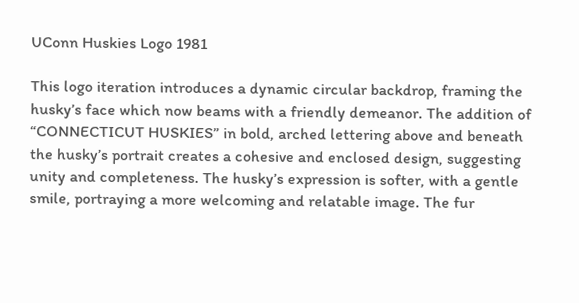UConn Huskies Logo 1981

This logo iteration introduces a dynamic circular backdrop, framing the husky’s face which now beams with a friendly demeanor. The addition of “CONNECTICUT HUSKIES” in bold, arched lettering above and beneath the husky’s portrait creates a cohesive and enclosed design, suggesting unity and completeness. The husky’s expression is softer, with a gentle smile, portraying a more welcoming and relatable image. The fur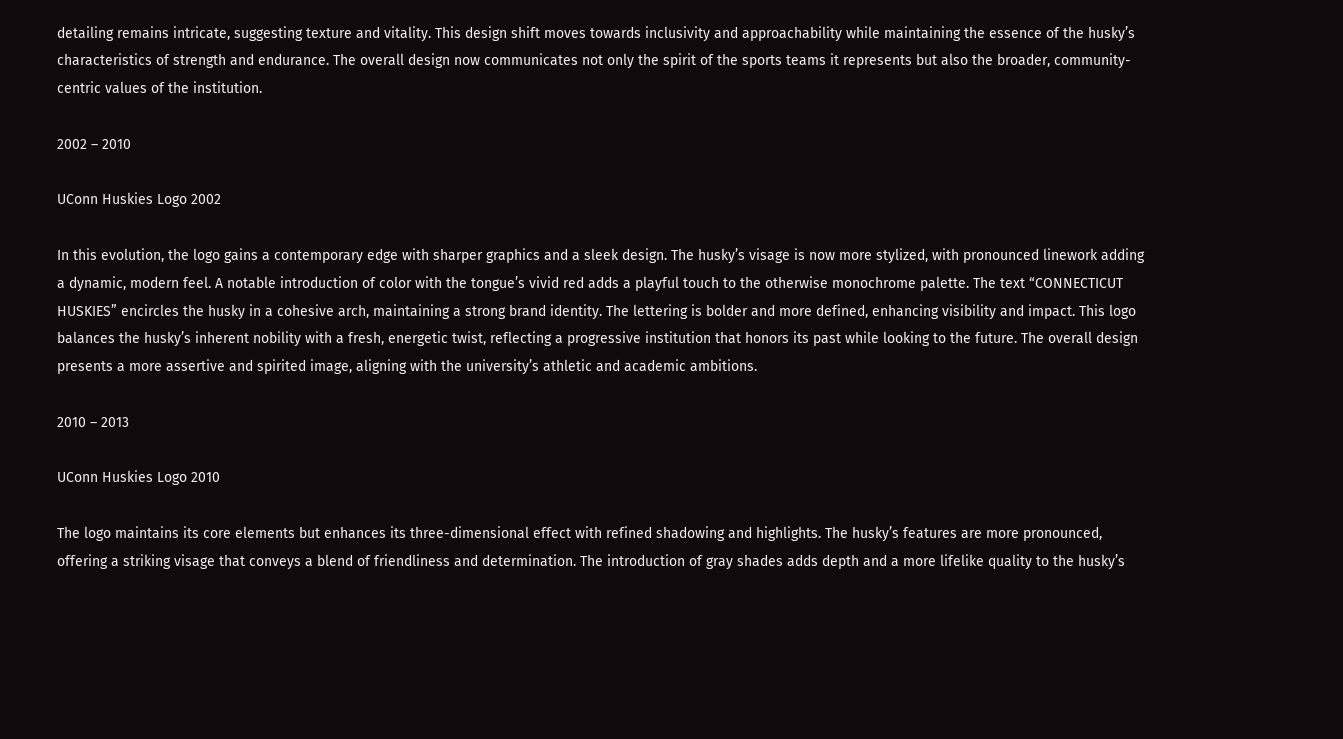detailing remains intricate, suggesting texture and vitality. This design shift moves towards inclusivity and approachability while maintaining the essence of the husky’s characteristics of strength and endurance. The overall design now communicates not only the spirit of the sports teams it represents but also the broader, community-centric values of the institution.

2002 – 2010

UConn Huskies Logo 2002

In this evolution, the logo gains a contemporary edge with sharper graphics and a sleek design. The husky’s visage is now more stylized, with pronounced linework adding a dynamic, modern feel. A notable introduction of color with the tongue’s vivid red adds a playful touch to the otherwise monochrome palette. The text “CONNECTICUT HUSKIES” encircles the husky in a cohesive arch, maintaining a strong brand identity. The lettering is bolder and more defined, enhancing visibility and impact. This logo balances the husky’s inherent nobility with a fresh, energetic twist, reflecting a progressive institution that honors its past while looking to the future. The overall design presents a more assertive and spirited image, aligning with the university’s athletic and academic ambitions.

2010 – 2013

UConn Huskies Logo 2010

The logo maintains its core elements but enhances its three-dimensional effect with refined shadowing and highlights. The husky’s features are more pronounced, offering a striking visage that conveys a blend of friendliness and determination. The introduction of gray shades adds depth and a more lifelike quality to the husky’s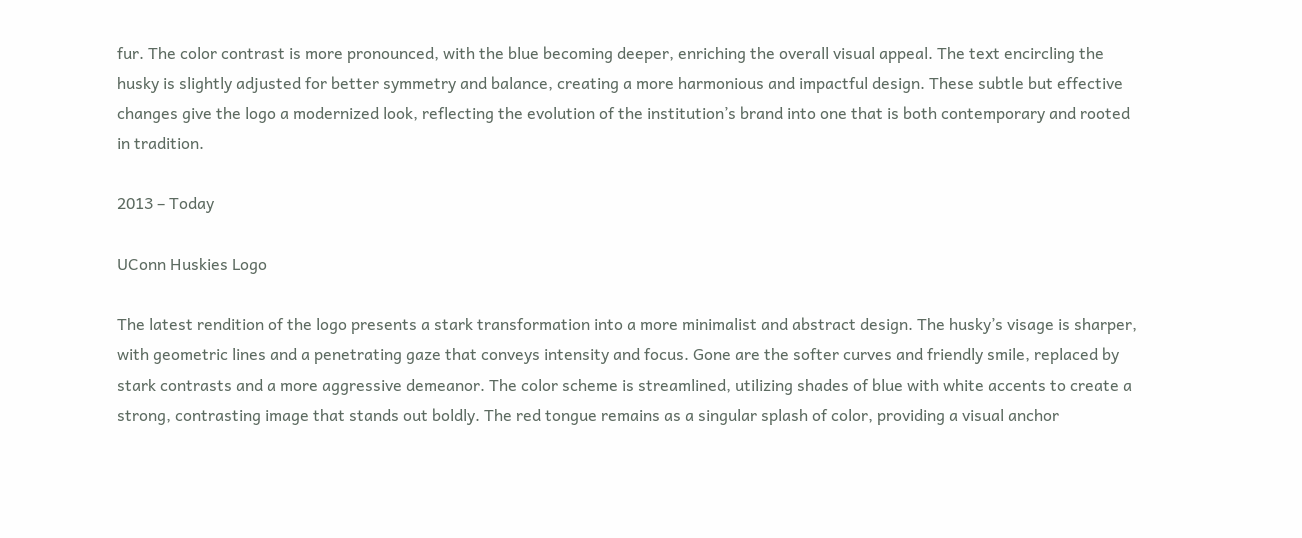fur. The color contrast is more pronounced, with the blue becoming deeper, enriching the overall visual appeal. The text encircling the husky is slightly adjusted for better symmetry and balance, creating a more harmonious and impactful design. These subtle but effective changes give the logo a modernized look, reflecting the evolution of the institution’s brand into one that is both contemporary and rooted in tradition.

2013 – Today

UConn Huskies Logo

The latest rendition of the logo presents a stark transformation into a more minimalist and abstract design. The husky’s visage is sharper, with geometric lines and a penetrating gaze that conveys intensity and focus. Gone are the softer curves and friendly smile, replaced by stark contrasts and a more aggressive demeanor. The color scheme is streamlined, utilizing shades of blue with white accents to create a strong, contrasting image that stands out boldly. The red tongue remains as a singular splash of color, providing a visual anchor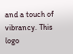and a touch of vibrancy. This logo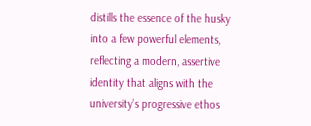distills the essence of the husky into a few powerful elements, reflecting a modern, assertive identity that aligns with the university’s progressive ethos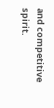and competitive spirit.